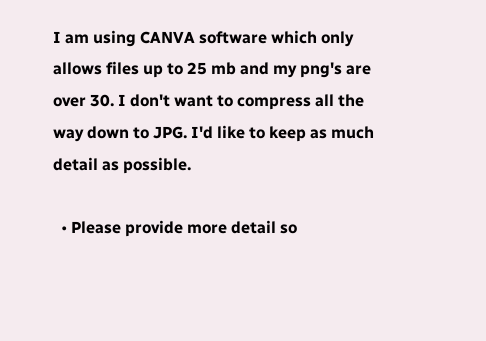I am using CANVA software which only allows files up to 25 mb and my png's are over 30. I don't want to compress all the way down to JPG. I'd like to keep as much detail as possible.

  • Please provide more detail so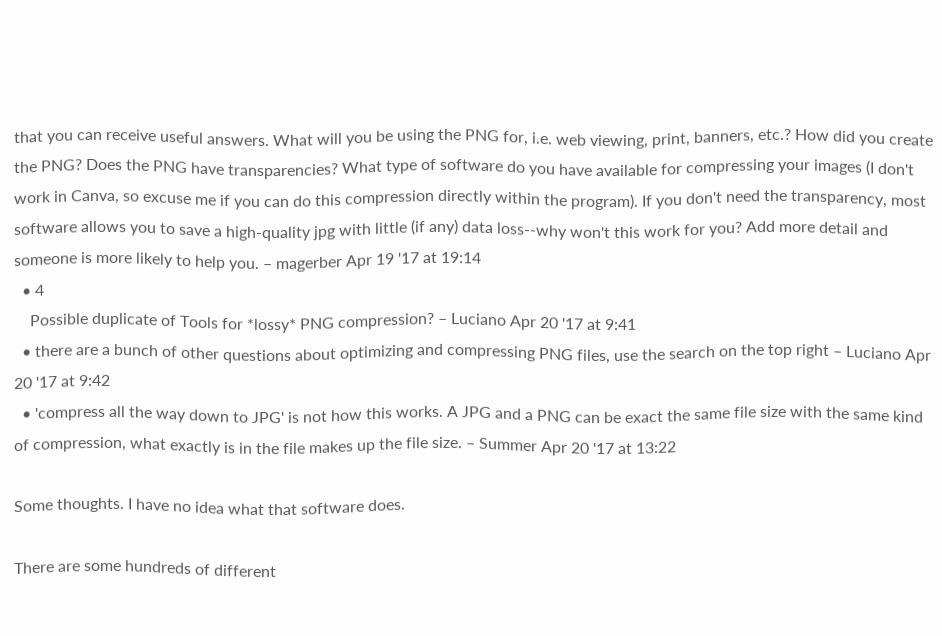that you can receive useful answers. What will you be using the PNG for, i.e. web viewing, print, banners, etc.? How did you create the PNG? Does the PNG have transparencies? What type of software do you have available for compressing your images (I don't work in Canva, so excuse me if you can do this compression directly within the program). If you don't need the transparency, most software allows you to save a high-quality jpg with little (if any) data loss--why won't this work for you? Add more detail and someone is more likely to help you. – magerber Apr 19 '17 at 19:14
  • 4
    Possible duplicate of Tools for *lossy* PNG compression? – Luciano Apr 20 '17 at 9:41
  • there are a bunch of other questions about optimizing and compressing PNG files, use the search on the top right – Luciano Apr 20 '17 at 9:42
  • 'compress all the way down to JPG' is not how this works. A JPG and a PNG can be exact the same file size with the same kind of compression, what exactly is in the file makes up the file size. – Summer Apr 20 '17 at 13:22

Some thoughts. I have no idea what that software does.

There are some hundreds of different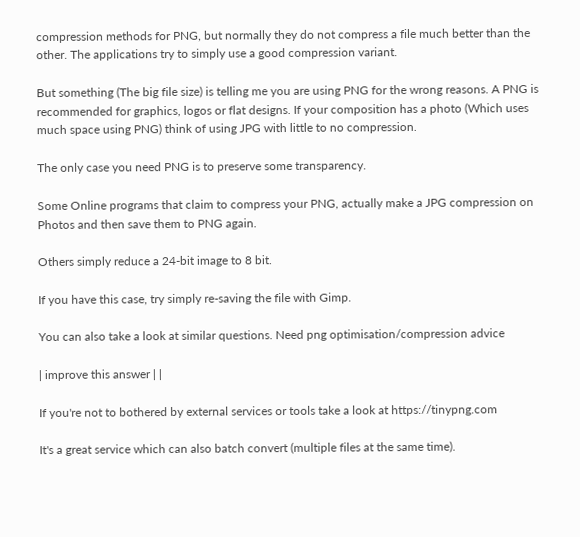compression methods for PNG, but normally they do not compress a file much better than the other. The applications try to simply use a good compression variant.

But something (The big file size) is telling me you are using PNG for the wrong reasons. A PNG is recommended for graphics, logos or flat designs. If your composition has a photo (Which uses much space using PNG) think of using JPG with little to no compression.

The only case you need PNG is to preserve some transparency.

Some Online programs that claim to compress your PNG, actually make a JPG compression on Photos and then save them to PNG again.

Others simply reduce a 24-bit image to 8 bit.

If you have this case, try simply re-saving the file with Gimp.

You can also take a look at similar questions. Need png optimisation/compression advice

| improve this answer | |

If you're not to bothered by external services or tools take a look at https://tinypng.com

It's a great service which can also batch convert (multiple files at the same time).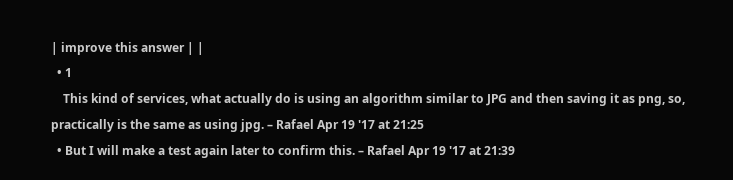| improve this answer | |
  • 1
    This kind of services, what actually do is using an algorithm similar to JPG and then saving it as png, so, practically is the same as using jpg. – Rafael Apr 19 '17 at 21:25
  • But I will make a test again later to confirm this. – Rafael Apr 19 '17 at 21:39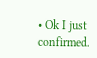• Ok I just confirmed.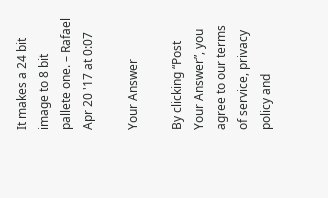It makes a 24 bit image to 8 bit pallete one. – Rafael Apr 20 '17 at 0:07

Your Answer

By clicking “Post Your Answer”, you agree to our terms of service, privacy policy and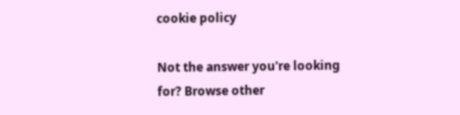cookie policy

Not the answer you're looking for? Browse other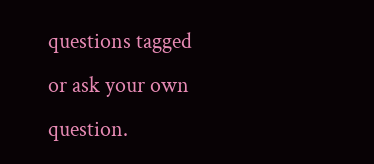questions tagged or ask your own question.